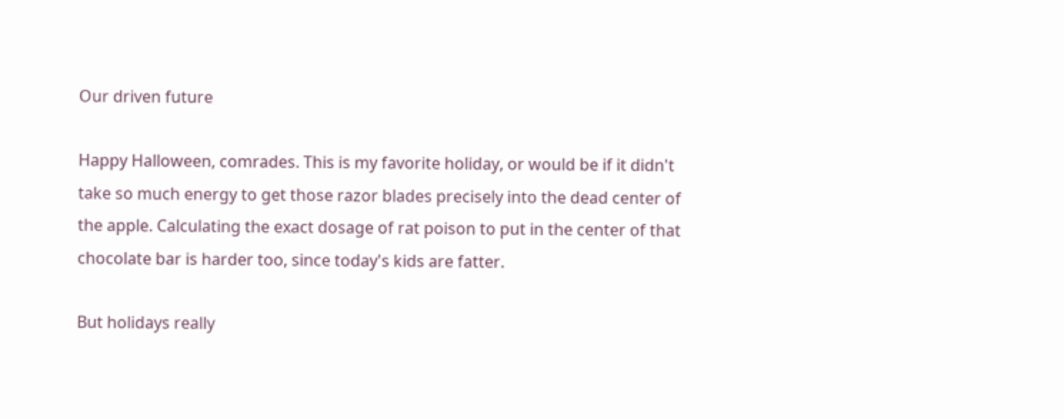Our driven future

Happy Halloween, comrades. This is my favorite holiday, or would be if it didn't take so much energy to get those razor blades precisely into the dead center of the apple. Calculating the exact dosage of rat poison to put in the center of that chocolate bar is harder too, since today's kids are fatter.

But holidays really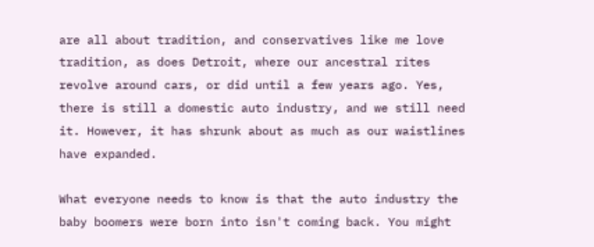are all about tradition, and conservatives like me love tradition, as does Detroit, where our ancestral rites revolve around cars, or did until a few years ago. Yes, there is still a domestic auto industry, and we still need it. However, it has shrunk about as much as our waistlines have expanded.

What everyone needs to know is that the auto industry the baby boomers were born into isn't coming back. You might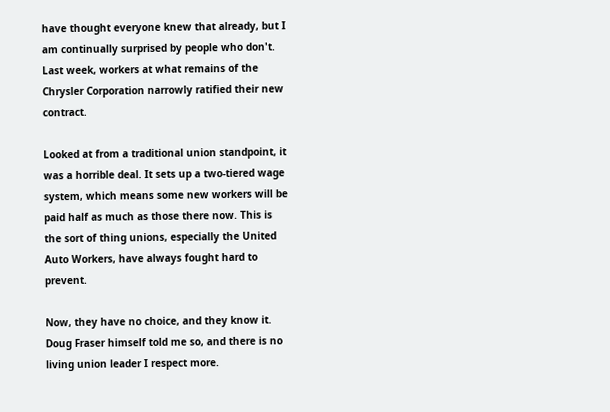have thought everyone knew that already, but I am continually surprised by people who don't. Last week, workers at what remains of the Chrysler Corporation narrowly ratified their new contract.

Looked at from a traditional union standpoint, it was a horrible deal. It sets up a two-tiered wage system, which means some new workers will be paid half as much as those there now. This is the sort of thing unions, especially the United Auto Workers, have always fought hard to prevent.

Now, they have no choice, and they know it. Doug Fraser himself told me so, and there is no living union leader I respect more.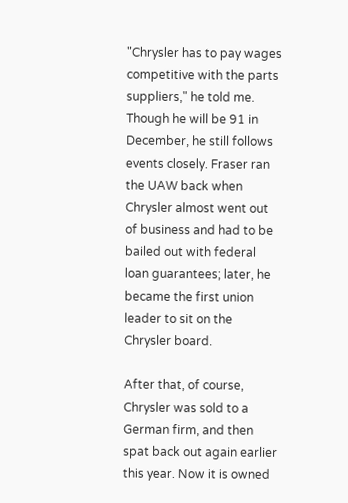"Chrysler has to pay wages competitive with the parts suppliers," he told me. Though he will be 91 in December, he still follows events closely. Fraser ran the UAW back when Chrysler almost went out of business and had to be bailed out with federal loan guarantees; later, he became the first union leader to sit on the Chrysler board.

After that, of course, Chrysler was sold to a German firm, and then spat back out again earlier this year. Now it is owned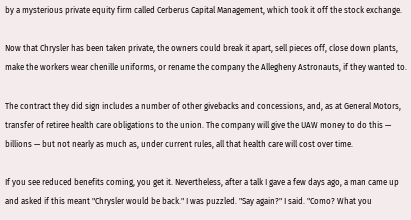by a mysterious private equity firm called Cerberus Capital Management, which took it off the stock exchange.

Now that Chrysler has been taken private, the owners could break it apart, sell pieces off, close down plants, make the workers wear chenille uniforms, or rename the company the Allegheny Astronauts, if they wanted to.

The contract they did sign includes a number of other givebacks and concessions, and, as at General Motors, transfer of retiree health care obligations to the union. The company will give the UAW money to do this — billions — but not nearly as much as, under current rules, all that health care will cost over time.

If you see reduced benefits coming, you get it. Nevertheless, after a talk I gave a few days ago, a man came up and asked if this meant "Chrysler would be back." I was puzzled. "Say again?" I said. "Como? What you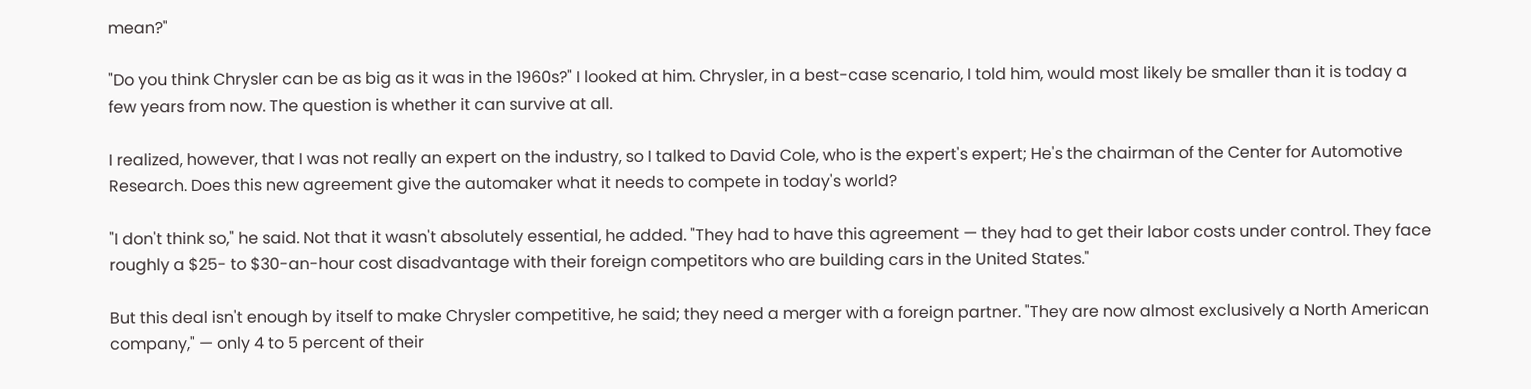mean?"

"Do you think Chrysler can be as big as it was in the 1960s?" I looked at him. Chrysler, in a best-case scenario, I told him, would most likely be smaller than it is today a few years from now. The question is whether it can survive at all.

I realized, however, that I was not really an expert on the industry, so I talked to David Cole, who is the expert's expert; He's the chairman of the Center for Automotive Research. Does this new agreement give the automaker what it needs to compete in today's world?

"I don't think so," he said. Not that it wasn't absolutely essential, he added. "They had to have this agreement — they had to get their labor costs under control. They face roughly a $25- to $30-an-hour cost disadvantage with their foreign competitors who are building cars in the United States."

But this deal isn't enough by itself to make Chrysler competitive, he said; they need a merger with a foreign partner. "They are now almost exclusively a North American company," — only 4 to 5 percent of their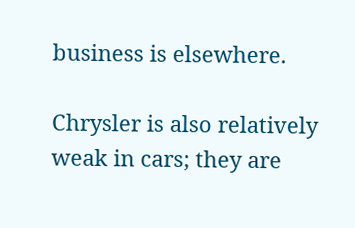business is elsewhere.

Chrysler is also relatively weak in cars; they are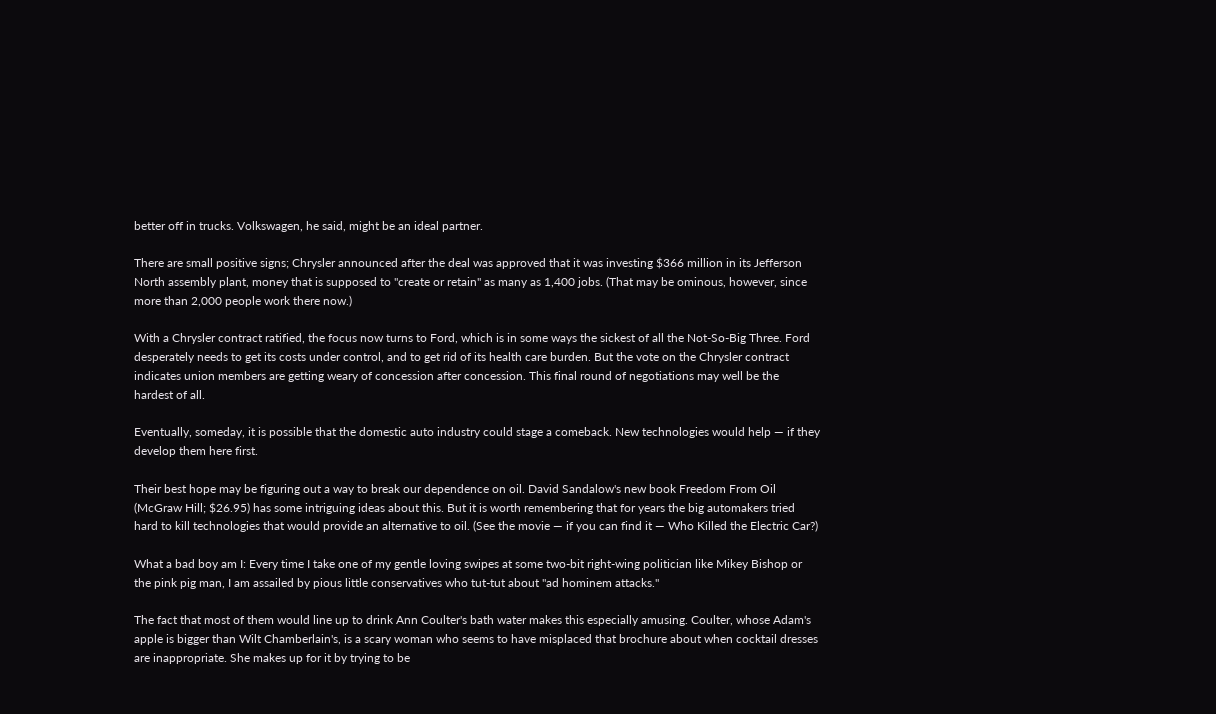better off in trucks. Volkswagen, he said, might be an ideal partner.

There are small positive signs; Chrysler announced after the deal was approved that it was investing $366 million in its Jefferson North assembly plant, money that is supposed to "create or retain" as many as 1,400 jobs. (That may be ominous, however, since more than 2,000 people work there now.)

With a Chrysler contract ratified, the focus now turns to Ford, which is in some ways the sickest of all the Not-So-Big Three. Ford desperately needs to get its costs under control, and to get rid of its health care burden. But the vote on the Chrysler contract indicates union members are getting weary of concession after concession. This final round of negotiations may well be the hardest of all.

Eventually, someday, it is possible that the domestic auto industry could stage a comeback. New technologies would help — if they develop them here first.

Their best hope may be figuring out a way to break our dependence on oil. David Sandalow's new book Freedom From Oil (McGraw Hill; $26.95) has some intriguing ideas about this. But it is worth remembering that for years the big automakers tried hard to kill technologies that would provide an alternative to oil. (See the movie — if you can find it — Who Killed the Electric Car?)

What a bad boy am I: Every time I take one of my gentle loving swipes at some two-bit right-wing politician like Mikey Bishop or the pink pig man, I am assailed by pious little conservatives who tut-tut about "ad hominem attacks."

The fact that most of them would line up to drink Ann Coulter's bath water makes this especially amusing. Coulter, whose Adam's apple is bigger than Wilt Chamberlain's, is a scary woman who seems to have misplaced that brochure about when cocktail dresses are inappropriate. She makes up for it by trying to be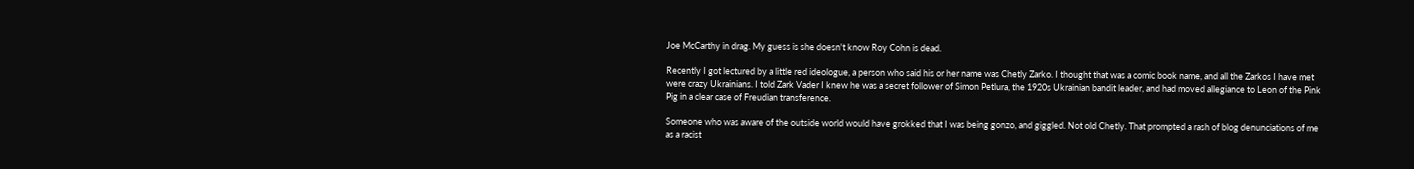Joe McCarthy in drag. My guess is she doesn't know Roy Cohn is dead.

Recently I got lectured by a little red ideologue, a person who said his or her name was Chetly Zarko. I thought that was a comic book name, and all the Zarkos I have met were crazy Ukrainians. I told Zark Vader I knew he was a secret follower of Simon Petlura, the 1920s Ukrainian bandit leader, and had moved allegiance to Leon of the Pink Pig in a clear case of Freudian transference.

Someone who was aware of the outside world would have grokked that I was being gonzo, and giggled. Not old Chetly. That prompted a rash of blog denunciations of me as a racist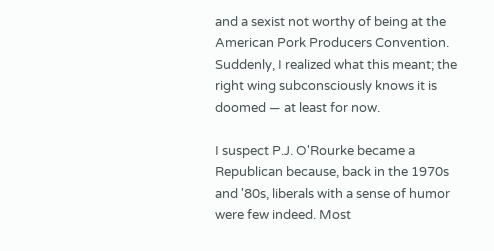and a sexist not worthy of being at the American Pork Producers Convention. Suddenly, I realized what this meant; the right wing subconsciously knows it is doomed — at least for now.

I suspect P.J. O'Rourke became a Republican because, back in the 1970s and '80s, liberals with a sense of humor were few indeed. Most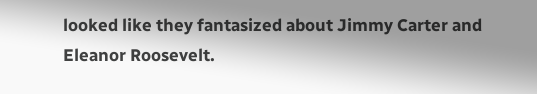looked like they fantasized about Jimmy Carter and Eleanor Roosevelt.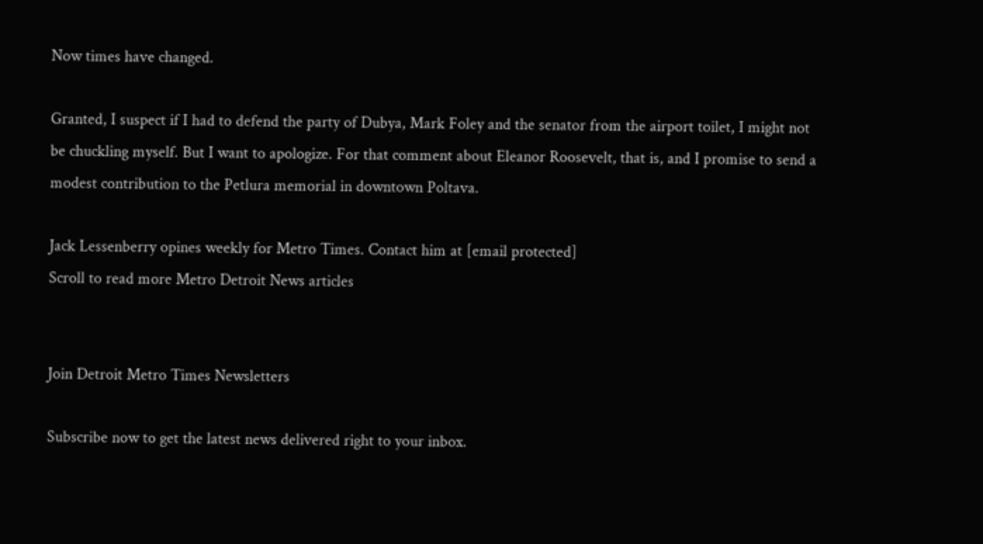Now times have changed.

Granted, I suspect if I had to defend the party of Dubya, Mark Foley and the senator from the airport toilet, I might not be chuckling myself. But I want to apologize. For that comment about Eleanor Roosevelt, that is, and I promise to send a modest contribution to the Petlura memorial in downtown Poltava.

Jack Lessenberry opines weekly for Metro Times. Contact him at [email protected]
Scroll to read more Metro Detroit News articles


Join Detroit Metro Times Newsletters

Subscribe now to get the latest news delivered right to your inbox.